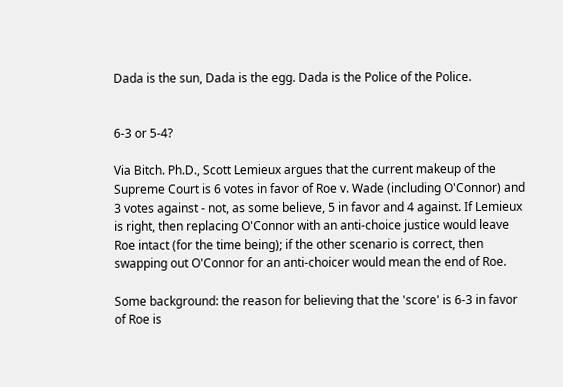Dada is the sun, Dada is the egg. Dada is the Police of the Police.


6-3 or 5-4?

Via Bitch. Ph.D., Scott Lemieux argues that the current makeup of the Supreme Court is 6 votes in favor of Roe v. Wade (including O'Connor) and 3 votes against - not, as some believe, 5 in favor and 4 against. If Lemieux is right, then replacing O'Connor with an anti-choice justice would leave Roe intact (for the time being); if the other scenario is correct, then swapping out O'Connor for an anti-choicer would mean the end of Roe.

Some background: the reason for believing that the 'score' is 6-3 in favor of Roe is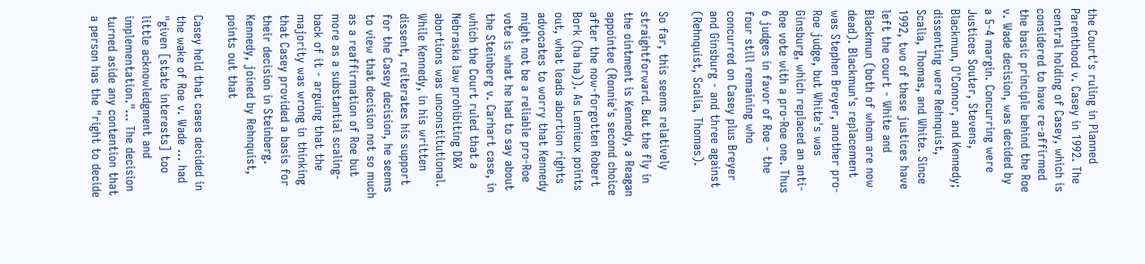the Court's ruling in Planned Parenthood v. Casey in 1992. The central holding of Casey, which is considered to have re-affirmed the basic principle behind the Roe v. Wade decision, was decided by a 5-4 margin. Concurring were Justices Souter, Stevens, Blackmun, O'Connor, and Kennedy; dissenting were Rehnquist, Scalia, Thomas, and White. Since 1992, two of these justices have left the court - White and Blackmun (both of whom are now dead). Blackmun's replacement was Stephen Breyer, another pro-Roe judge, but White's was Ginsburg, which replaced an anti-Roe vote with a pro-Roe one. Thus 6 judges in favor of Roe - the four still remaining who concurred on Casey plus Breyer and Ginsburg - and three against (Rehnquist, Scalia, Thomas).

So far, this seems relatively straightforward. But the fly in the ointment is Kennedy, a Reagan appointee (Ronnie's second choice after the now-forgotten Robert Bork (ha ha)). As Lemieux points out, what leads abortion rights advocates to worry that Kennedy might not be a reliable pro-Roe vote is what he had to say about the Steinberg v. Carhart case, in which the Court ruled that a Nebraska law prohibiting D&X abortions was unconstitutional. While Kennedy, in his written dissent, reiterates his support for the Casey decision, he seems to view that decision not so much as a reaffirmation of Roe but more as a substantial scaling-back of it - arguing that the majority was wrong in thinking that Casey provided a basis for their decision in Steinberg. Kennedy, joined by Rehnquist, points out that

Casey held that cases decided in the wake of Roe v. Wade ... had "given [state interests] too little acknowledgment and implementation."... The decision turned aside any contention that a person has the "right to decide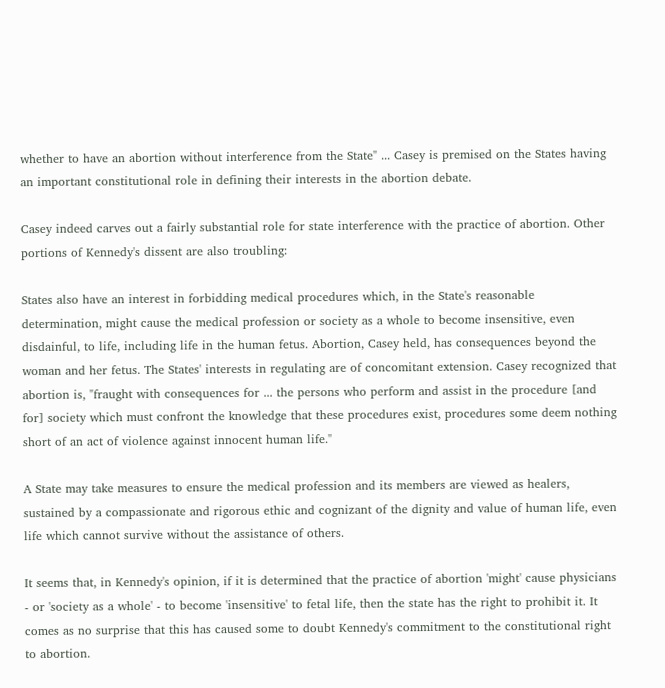whether to have an abortion without interference from the State" ... Casey is premised on the States having an important constitutional role in defining their interests in the abortion debate.

Casey indeed carves out a fairly substantial role for state interference with the practice of abortion. Other portions of Kennedy's dissent are also troubling:

States also have an interest in forbidding medical procedures which, in the State's reasonable determination, might cause the medical profession or society as a whole to become insensitive, even disdainful, to life, including life in the human fetus. Abortion, Casey held, has consequences beyond the woman and her fetus. The States' interests in regulating are of concomitant extension. Casey recognized that abortion is, "fraught with consequences for ... the persons who perform and assist in the procedure [and for] society which must confront the knowledge that these procedures exist, procedures some deem nothing short of an act of violence against innocent human life."

A State may take measures to ensure the medical profession and its members are viewed as healers, sustained by a compassionate and rigorous ethic and cognizant of the dignity and value of human life, even life which cannot survive without the assistance of others.

It seems that, in Kennedy's opinion, if it is determined that the practice of abortion 'might' cause physicians - or 'society as a whole' - to become 'insensitive' to fetal life, then the state has the right to prohibit it. It comes as no surprise that this has caused some to doubt Kennedy's commitment to the constitutional right to abortion.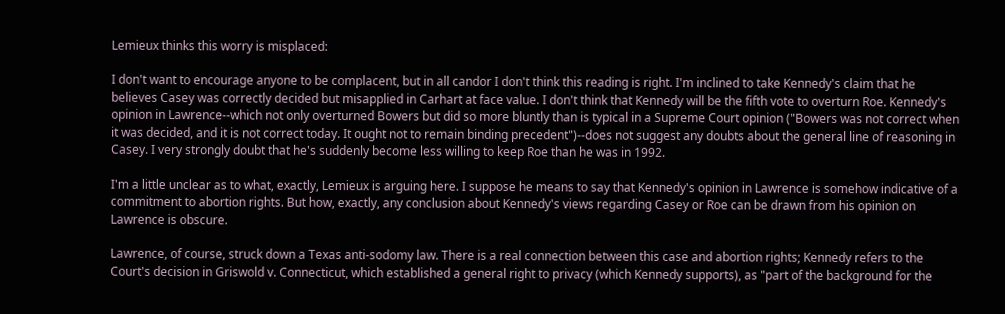Lemieux thinks this worry is misplaced:

I don't want to encourage anyone to be complacent, but in all candor I don't think this reading is right. I'm inclined to take Kennedy's claim that he believes Casey was correctly decided but misapplied in Carhart at face value. I don't think that Kennedy will be the fifth vote to overturn Roe. Kennedy's opinion in Lawrence--which not only overturned Bowers but did so more bluntly than is typical in a Supreme Court opinion ("Bowers was not correct when it was decided, and it is not correct today. It ought not to remain binding precedent")--does not suggest any doubts about the general line of reasoning in Casey. I very strongly doubt that he's suddenly become less willing to keep Roe than he was in 1992.

I'm a little unclear as to what, exactly, Lemieux is arguing here. I suppose he means to say that Kennedy's opinion in Lawrence is somehow indicative of a commitment to abortion rights. But how, exactly, any conclusion about Kennedy's views regarding Casey or Roe can be drawn from his opinion on Lawrence is obscure.

Lawrence, of course, struck down a Texas anti-sodomy law. There is a real connection between this case and abortion rights; Kennedy refers to the Court's decision in Griswold v. Connecticut, which established a general right to privacy (which Kennedy supports), as "part of the background for the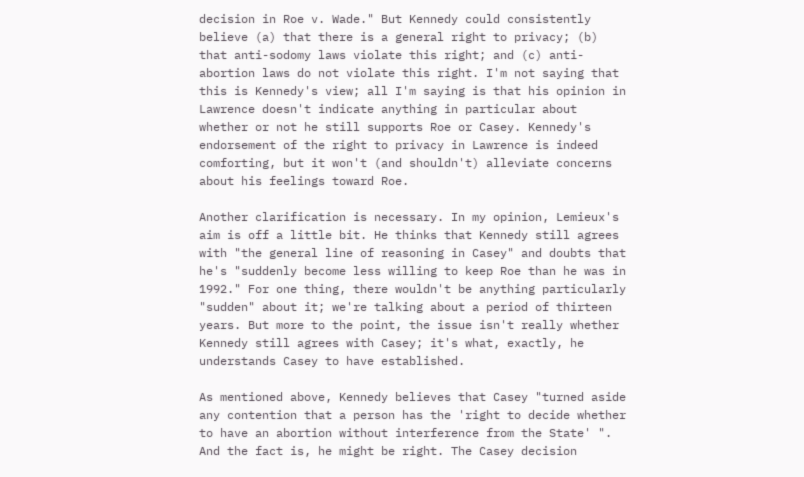decision in Roe v. Wade." But Kennedy could consistently believe (a) that there is a general right to privacy; (b) that anti-sodomy laws violate this right; and (c) anti-abortion laws do not violate this right. I'm not saying that this is Kennedy's view; all I'm saying is that his opinion in Lawrence doesn't indicate anything in particular about whether or not he still supports Roe or Casey. Kennedy's endorsement of the right to privacy in Lawrence is indeed comforting, but it won't (and shouldn't) alleviate concerns about his feelings toward Roe.

Another clarification is necessary. In my opinion, Lemieux's aim is off a little bit. He thinks that Kennedy still agrees with "the general line of reasoning in Casey" and doubts that he's "suddenly become less willing to keep Roe than he was in 1992." For one thing, there wouldn't be anything particularly "sudden" about it; we're talking about a period of thirteen years. But more to the point, the issue isn't really whether Kennedy still agrees with Casey; it's what, exactly, he understands Casey to have established.

As mentioned above, Kennedy believes that Casey "turned aside any contention that a person has the 'right to decide whether to have an abortion without interference from the State' ". And the fact is, he might be right. The Casey decision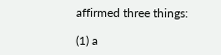affirmed three things:

(1) a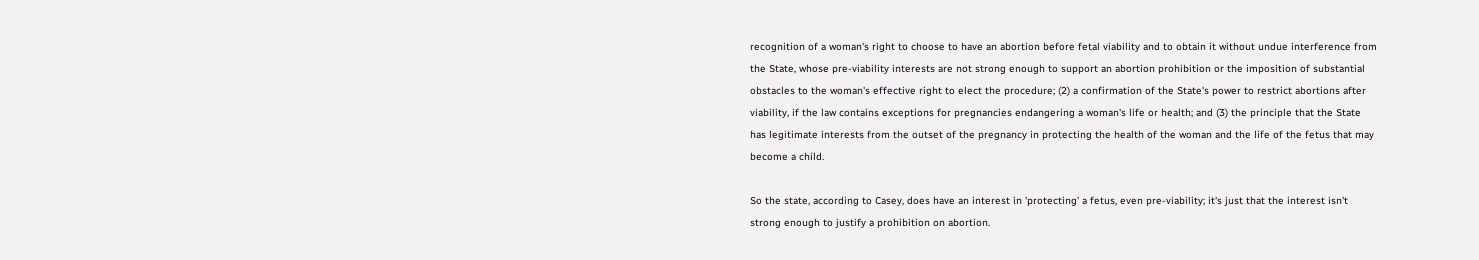recognition of a woman's right to choose to have an abortion before fetal viability and to obtain it without undue interference from the State, whose pre-viability interests are not strong enough to support an abortion prohibition or the imposition of substantial obstacles to the woman's effective right to elect the procedure; (2) a confirmation of the State's power to restrict abortions after viability, if the law contains exceptions for pregnancies endangering a woman's life or health; and (3) the principle that the State has legitimate interests from the outset of the pregnancy in protecting the health of the woman and the life of the fetus that may become a child.

So the state, according to Casey, does have an interest in 'protecting' a fetus, even pre-viability; it's just that the interest isn't strong enough to justify a prohibition on abortion.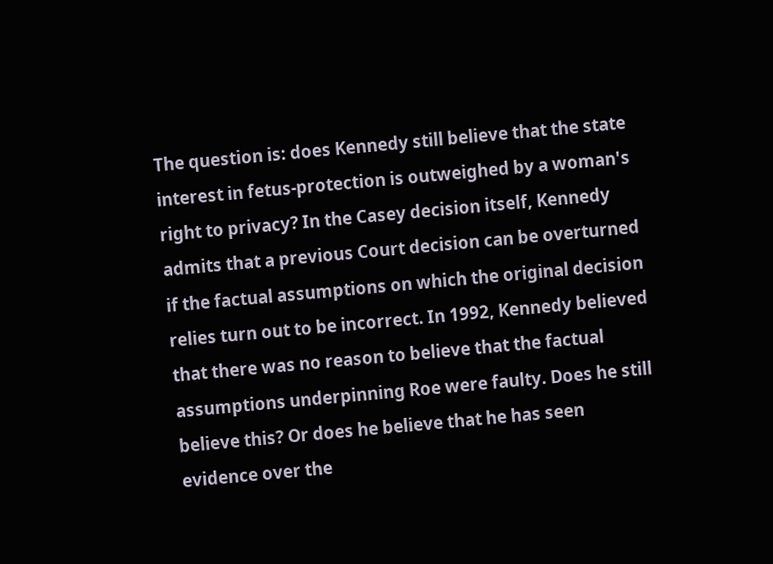The question is: does Kennedy still believe that the state interest in fetus-protection is outweighed by a woman's right to privacy? In the Casey decision itself, Kennedy admits that a previous Court decision can be overturned if the factual assumptions on which the original decision relies turn out to be incorrect. In 1992, Kennedy believed that there was no reason to believe that the factual assumptions underpinning Roe were faulty. Does he still believe this? Or does he believe that he has seen evidence over the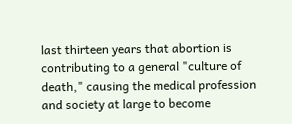last thirteen years that abortion is contributing to a general "culture of death," causing the medical profession and society at large to become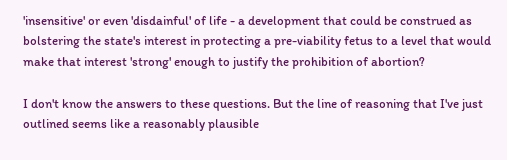'insensitive' or even 'disdainful' of life - a development that could be construed as bolstering the state's interest in protecting a pre-viability fetus to a level that would make that interest 'strong' enough to justify the prohibition of abortion?

I don't know the answers to these questions. But the line of reasoning that I've just outlined seems like a reasonably plausible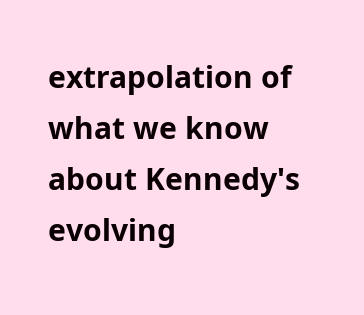extrapolation of what we know about Kennedy's evolving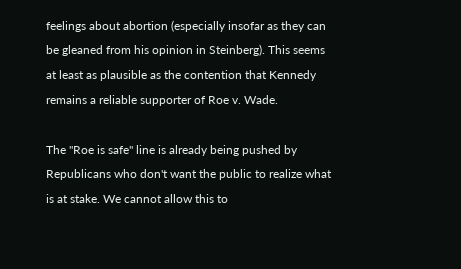feelings about abortion (especially insofar as they can be gleaned from his opinion in Steinberg). This seems at least as plausible as the contention that Kennedy remains a reliable supporter of Roe v. Wade.

The "Roe is safe" line is already being pushed by Republicans who don't want the public to realize what is at stake. We cannot allow this to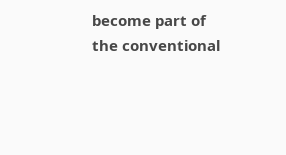become part of the conventional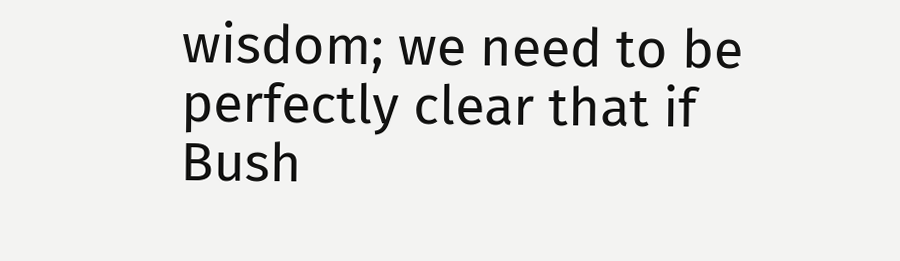wisdom; we need to be perfectly clear that if Bush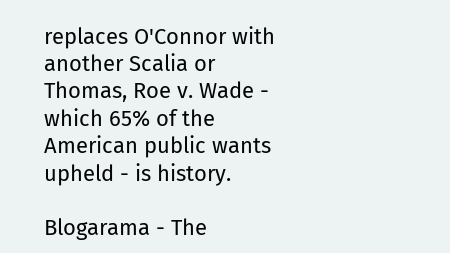replaces O'Connor with another Scalia or Thomas, Roe v. Wade - which 65% of the American public wants upheld - is history.

Blogarama - The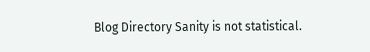Blog Directory Sanity is not statistical.